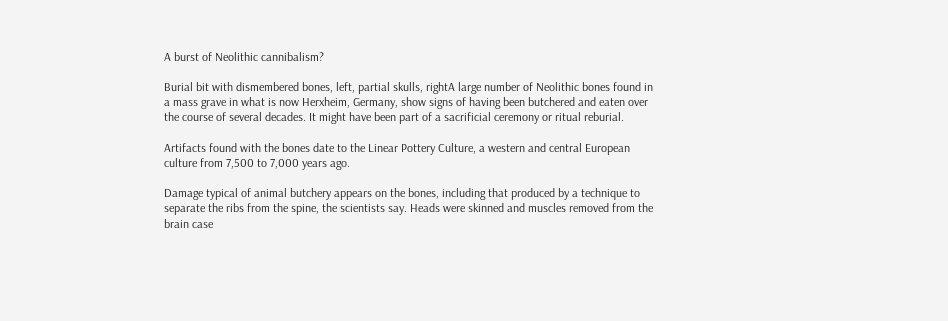A burst of Neolithic cannibalism?

Burial bit with dismembered bones, left, partial skulls, rightA large number of Neolithic bones found in a mass grave in what is now Herxheim, Germany, show signs of having been butchered and eaten over the course of several decades. It might have been part of a sacrificial ceremony or ritual reburial.

Artifacts found with the bones date to the Linear Pottery Culture, a western and central European culture from 7,500 to 7,000 years ago.

Damage typical of animal butchery appears on the bones, including that produced by a technique to separate the ribs from the spine, the scientists say. Heads were skinned and muscles removed from the brain case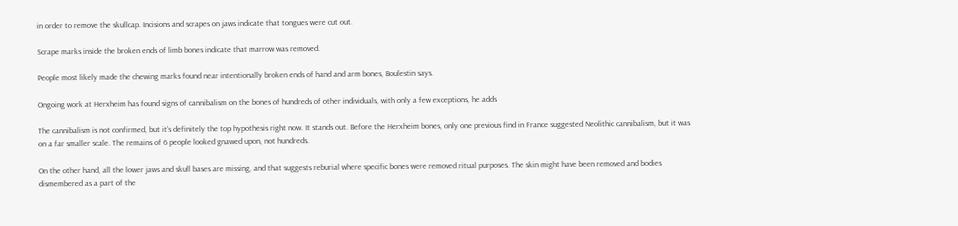in order to remove the skullcap. Incisions and scrapes on jaws indicate that tongues were cut out.

Scrape marks inside the broken ends of limb bones indicate that marrow was removed.

People most likely made the chewing marks found near intentionally broken ends of hand and arm bones, Boulestin says.

Ongoing work at Herxheim has found signs of cannibalism on the bones of hundreds of other individuals, with only a few exceptions, he adds

The cannibalism is not confirmed, but it’s definitely the top hypothesis right now. It stands out. Before the Herxheim bones, only one previous find in France suggested Neolithic cannibalism, but it was on a far smaller scale. The remains of 6 people looked gnawed upon, not hundreds.

On the other hand, all the lower jaws and skull bases are missing, and that suggests reburial where specific bones were removed ritual purposes. The skin might have been removed and bodies dismembered as a part of the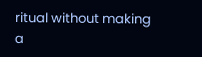ritual without making a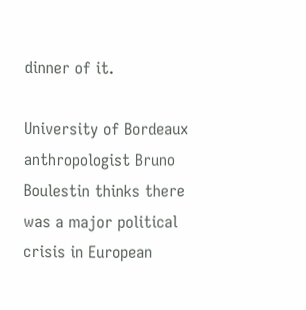dinner of it.

University of Bordeaux anthropologist Bruno Boulestin thinks there was a major political crisis in European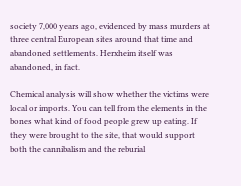society 7,000 years ago, evidenced by mass murders at three central European sites around that time and abandoned settlements. Herxheim itself was abandoned, in fact.

Chemical analysis will show whether the victims were local or imports. You can tell from the elements in the bones what kind of food people grew up eating. If they were brought to the site, that would support both the cannibalism and the reburial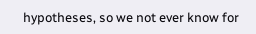hypotheses, so we not ever know for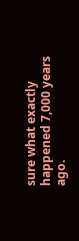sure what exactly happened 7,000 years ago.